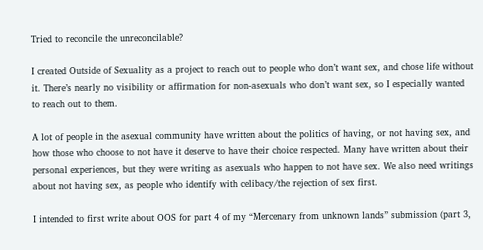Tried to reconcile the unreconcilable?

I created Outside of Sexuality as a project to reach out to people who don’t want sex, and chose life without it. There’s nearly no visibility or affirmation for non-asexuals who don’t want sex, so I especially wanted to reach out to them.

A lot of people in the asexual community have written about the politics of having, or not having sex, and how those who choose to not have it deserve to have their choice respected. Many have written about their personal experiences, but they were writing as asexuals who happen to not have sex. We also need writings about not having sex, as people who identify with celibacy/the rejection of sex first.

I intended to first write about OOS for part 4 of my “Mercenary from unknown lands” submission (part 3,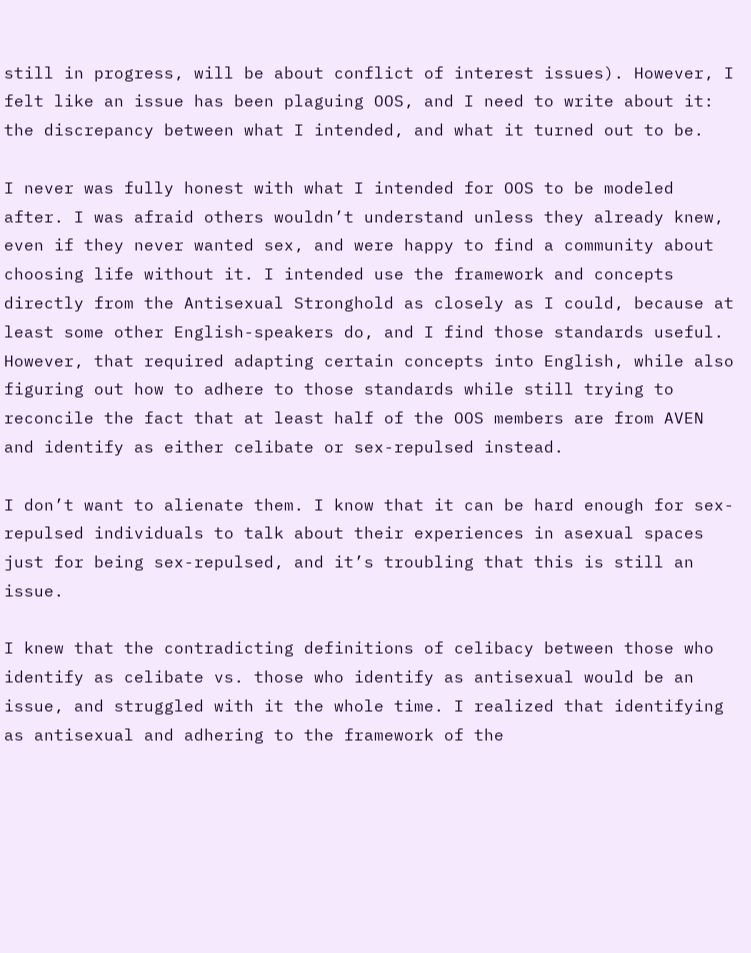still in progress, will be about conflict of interest issues). However, I felt like an issue has been plaguing OOS, and I need to write about it: the discrepancy between what I intended, and what it turned out to be.

I never was fully honest with what I intended for OOS to be modeled after. I was afraid others wouldn’t understand unless they already knew, even if they never wanted sex, and were happy to find a community about choosing life without it. I intended use the framework and concepts directly from the Antisexual Stronghold as closely as I could, because at least some other English-speakers do, and I find those standards useful. However, that required adapting certain concepts into English, while also figuring out how to adhere to those standards while still trying to reconcile the fact that at least half of the OOS members are from AVEN and identify as either celibate or sex-repulsed instead.

I don’t want to alienate them. I know that it can be hard enough for sex-repulsed individuals to talk about their experiences in asexual spaces just for being sex-repulsed, and it’s troubling that this is still an issue.

I knew that the contradicting definitions of celibacy between those who identify as celibate vs. those who identify as antisexual would be an issue, and struggled with it the whole time. I realized that identifying as antisexual and adhering to the framework of the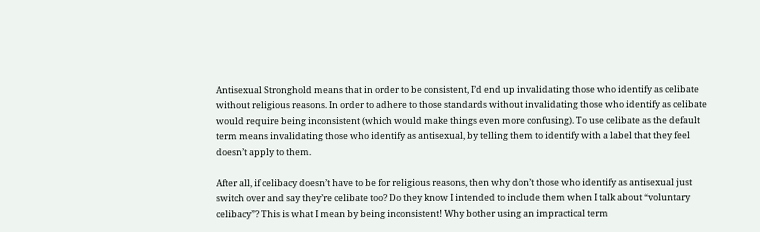Antisexual Stronghold means that in order to be consistent, I’d end up invalidating those who identify as celibate without religious reasons. In order to adhere to those standards without invalidating those who identify as celibate would require being inconsistent (which would make things even more confusing). To use celibate as the default term means invalidating those who identify as antisexual, by telling them to identify with a label that they feel doesn’t apply to them.

After all, if celibacy doesn’t have to be for religious reasons, then why don’t those who identify as antisexual just switch over and say they’re celibate too? Do they know I intended to include them when I talk about “voluntary celibacy”? This is what I mean by being inconsistent! Why bother using an impractical term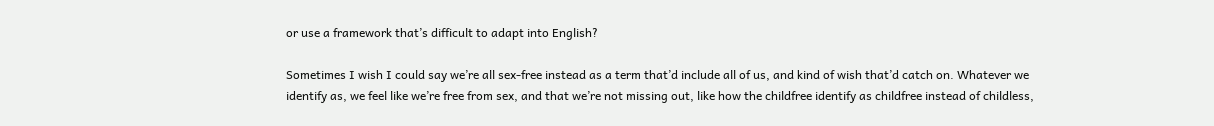or use a framework that’s difficult to adapt into English?

Sometimes I wish I could say we’re all sex-free instead as a term that’d include all of us, and kind of wish that’d catch on. Whatever we identify as, we feel like we’re free from sex, and that we’re not missing out, like how the childfree identify as childfree instead of childless,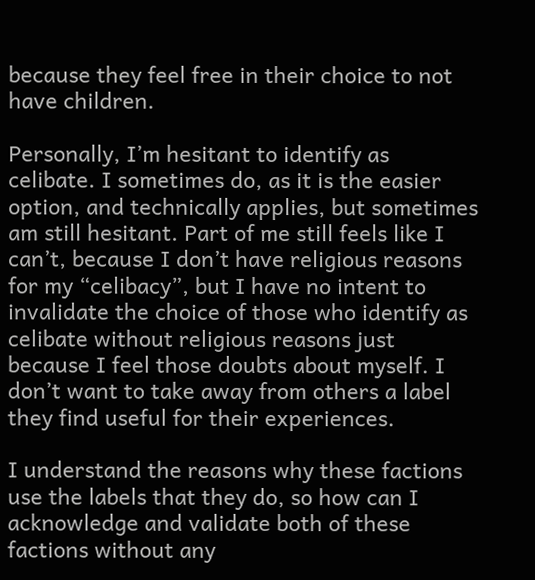because they feel free in their choice to not have children.

Personally, I’m hesitant to identify as celibate. I sometimes do, as it is the easier option, and technically applies, but sometimes am still hesitant. Part of me still feels like I can’t, because I don’t have religious reasons for my “celibacy”, but I have no intent to invalidate the choice of those who identify as celibate without religious reasons just because I feel those doubts about myself. I don’t want to take away from others a label they find useful for their experiences.

I understand the reasons why these factions use the labels that they do, so how can I acknowledge and validate both of these factions without any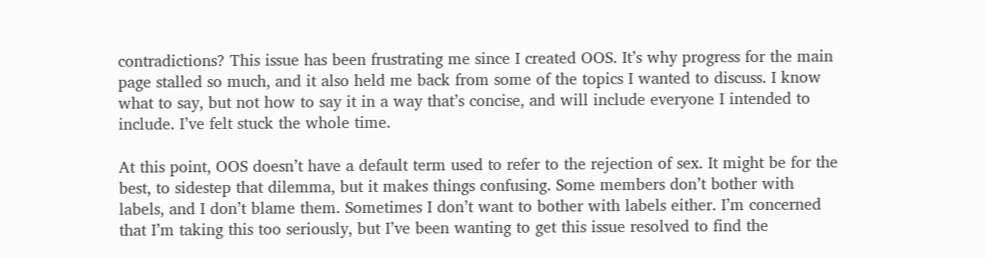contradictions? This issue has been frustrating me since I created OOS. It’s why progress for the main page stalled so much, and it also held me back from some of the topics I wanted to discuss. I know what to say, but not how to say it in a way that’s concise, and will include everyone I intended to include. I’ve felt stuck the whole time.

At this point, OOS doesn’t have a default term used to refer to the rejection of sex. It might be for the best, to sidestep that dilemma, but it makes things confusing. Some members don’t bother with labels, and I don’t blame them. Sometimes I don’t want to bother with labels either. I’m concerned that I’m taking this too seriously, but I’ve been wanting to get this issue resolved to find the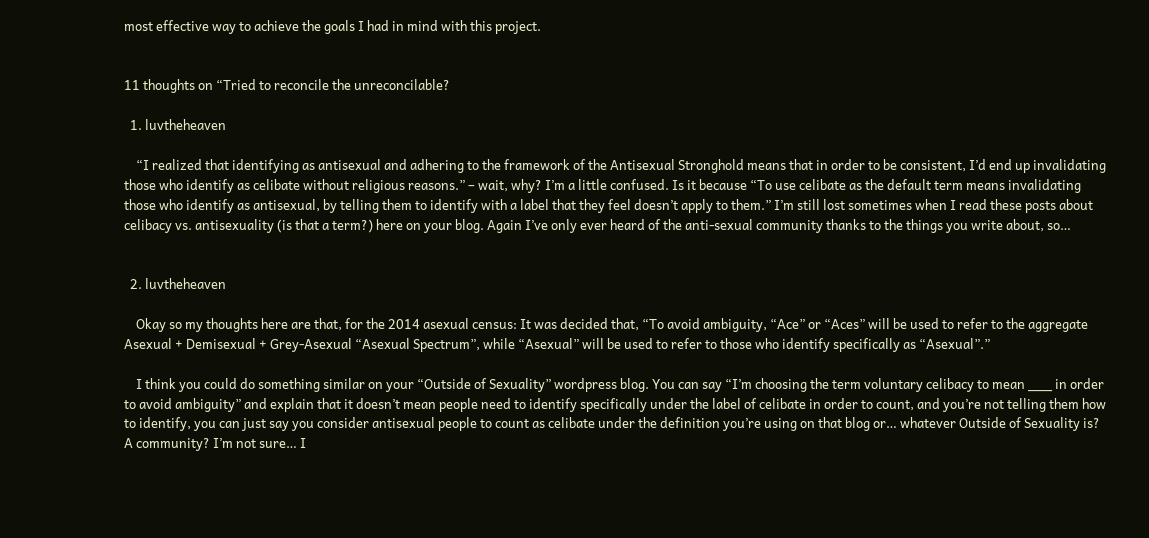most effective way to achieve the goals I had in mind with this project.


11 thoughts on “Tried to reconcile the unreconcilable?

  1. luvtheheaven

    “I realized that identifying as antisexual and adhering to the framework of the Antisexual Stronghold means that in order to be consistent, I’d end up invalidating those who identify as celibate without religious reasons.” – wait, why? I’m a little confused. Is it because “To use celibate as the default term means invalidating those who identify as antisexual, by telling them to identify with a label that they feel doesn’t apply to them.” I’m still lost sometimes when I read these posts about celibacy vs. antisexuality (is that a term?) here on your blog. Again I’ve only ever heard of the anti-sexual community thanks to the things you write about, so…


  2. luvtheheaven

    Okay so my thoughts here are that, for the 2014 asexual census: It was decided that, “To avoid ambiguity, “Ace” or “Aces” will be used to refer to the aggregate Asexual + Demisexual + Grey-Asexual “Asexual Spectrum”, while “Asexual” will be used to refer to those who identify specifically as “Asexual”.”

    I think you could do something similar on your “Outside of Sexuality” wordpress blog. You can say “I’m choosing the term voluntary celibacy to mean ___ in order to avoid ambiguity” and explain that it doesn’t mean people need to identify specifically under the label of celibate in order to count, and you’re not telling them how to identify, you can just say you consider antisexual people to count as celibate under the definition you’re using on that blog or… whatever Outside of Sexuality is? A community? I’m not sure… I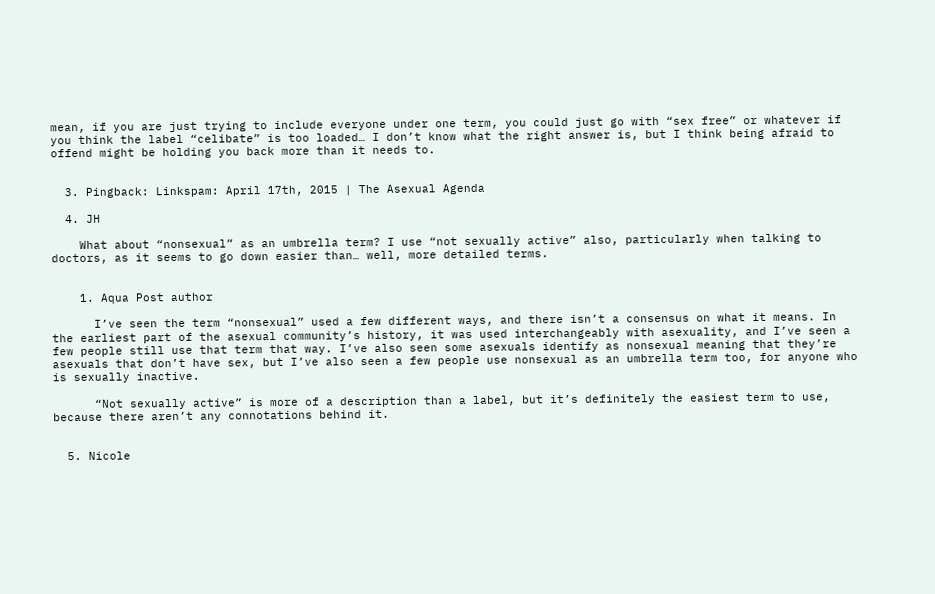mean, if you are just trying to include everyone under one term, you could just go with “sex free” or whatever if you think the label “celibate” is too loaded… I don’t know what the right answer is, but I think being afraid to offend might be holding you back more than it needs to.


  3. Pingback: Linkspam: April 17th, 2015 | The Asexual Agenda

  4. JH

    What about “nonsexual” as an umbrella term? I use “not sexually active” also, particularly when talking to doctors, as it seems to go down easier than… well, more detailed terms.


    1. Aqua Post author

      I’ve seen the term “nonsexual” used a few different ways, and there isn’t a consensus on what it means. In the earliest part of the asexual community’s history, it was used interchangeably with asexuality, and I’ve seen a few people still use that term that way. I’ve also seen some asexuals identify as nonsexual meaning that they’re asexuals that don’t have sex, but I’ve also seen a few people use nonsexual as an umbrella term too, for anyone who is sexually inactive.

      “Not sexually active” is more of a description than a label, but it’s definitely the easiest term to use, because there aren’t any connotations behind it.


  5. Nicole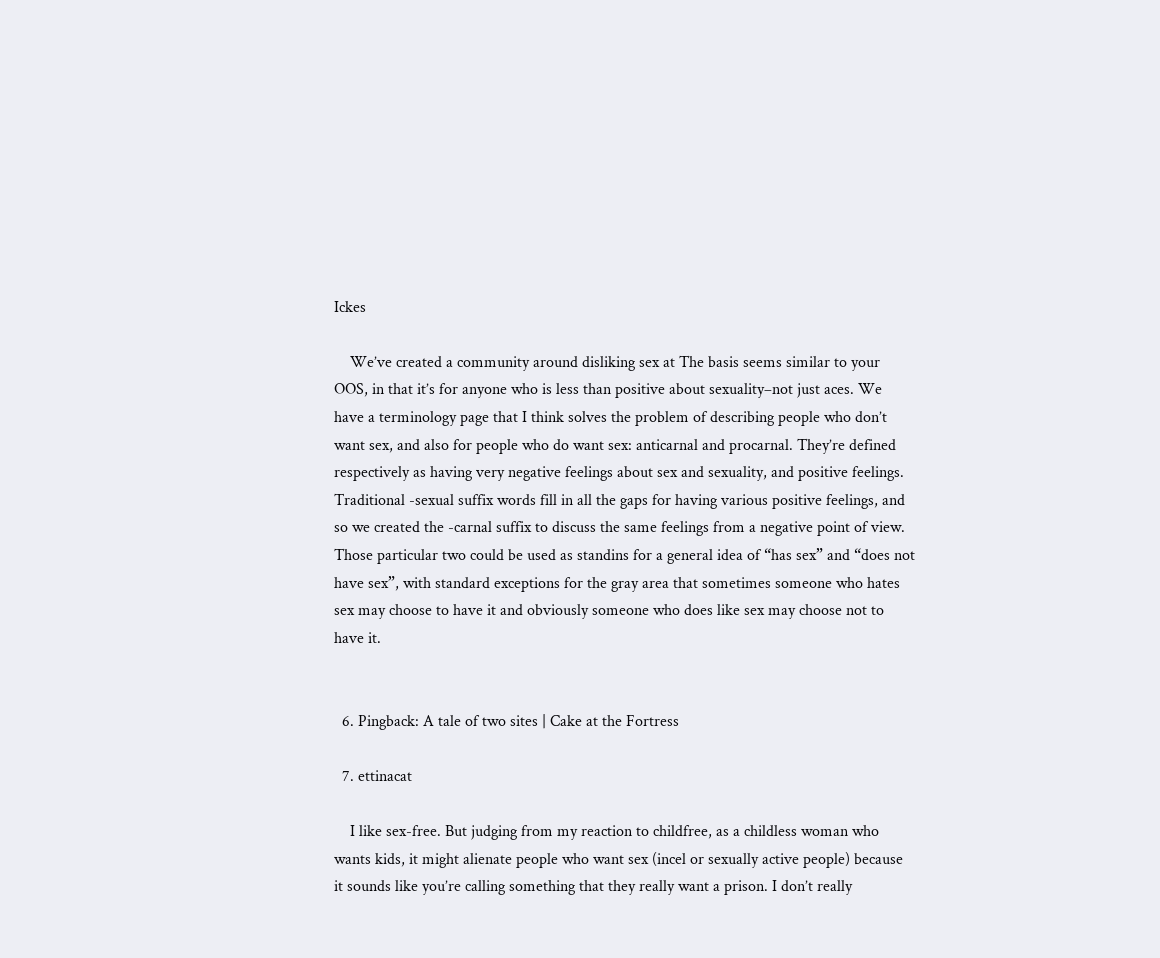Ickes

    We’ve created a community around disliking sex at The basis seems similar to your OOS, in that it’s for anyone who is less than positive about sexuality–not just aces. We have a terminology page that I think solves the problem of describing people who don’t want sex, and also for people who do want sex: anticarnal and procarnal. They’re defined respectively as having very negative feelings about sex and sexuality, and positive feelings. Traditional -sexual suffix words fill in all the gaps for having various positive feelings, and so we created the -carnal suffix to discuss the same feelings from a negative point of view. Those particular two could be used as standins for a general idea of “has sex” and “does not have sex”, with standard exceptions for the gray area that sometimes someone who hates sex may choose to have it and obviously someone who does like sex may choose not to have it.


  6. Pingback: A tale of two sites | Cake at the Fortress

  7. ettinacat

    I like sex-free. But judging from my reaction to childfree, as a childless woman who wants kids, it might alienate people who want sex (incel or sexually active people) because it sounds like you’re calling something that they really want a prison. I don’t really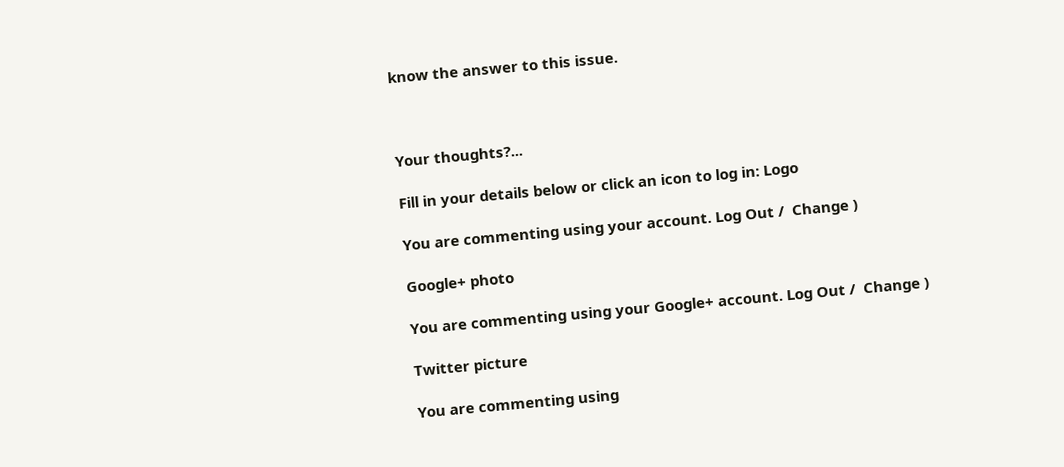know the answer to this issue.



Your thoughts?...

Fill in your details below or click an icon to log in: Logo

You are commenting using your account. Log Out /  Change )

Google+ photo

You are commenting using your Google+ account. Log Out /  Change )

Twitter picture

You are commenting using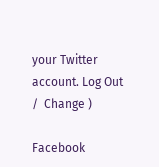your Twitter account. Log Out /  Change )

Facebook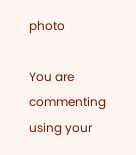photo

You are commenting using your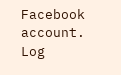Facebook account. Log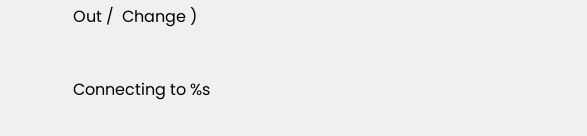Out /  Change )


Connecting to %s